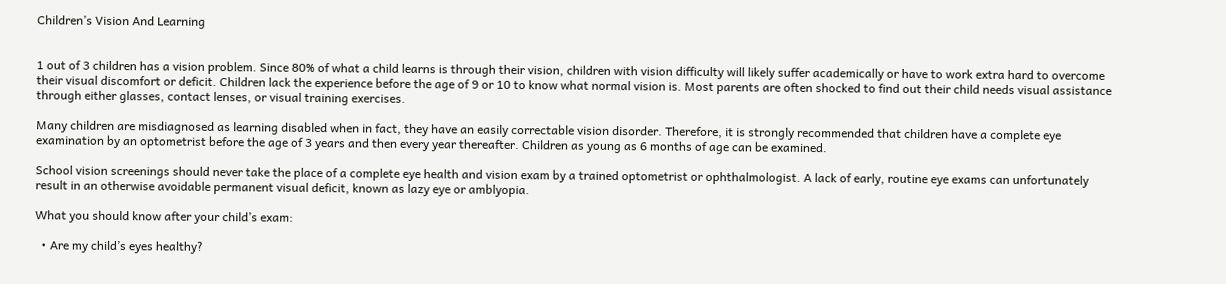Children’s Vision And Learning


1 out of 3 children has a vision problem. Since 80% of what a child learns is through their vision, children with vision difficulty will likely suffer academically or have to work extra hard to overcome their visual discomfort or deficit. Children lack the experience before the age of 9 or 10 to know what normal vision is. Most parents are often shocked to find out their child needs visual assistance through either glasses, contact lenses, or visual training exercises.

Many children are misdiagnosed as learning disabled when in fact, they have an easily correctable vision disorder. Therefore, it is strongly recommended that children have a complete eye examination by an optometrist before the age of 3 years and then every year thereafter. Children as young as 6 months of age can be examined.

School vision screenings should never take the place of a complete eye health and vision exam by a trained optometrist or ophthalmologist. A lack of early, routine eye exams can unfortunately result in an otherwise avoidable permanent visual deficit, known as lazy eye or amblyopia.

What you should know after your child’s exam:

  • Are my child’s eyes healthy?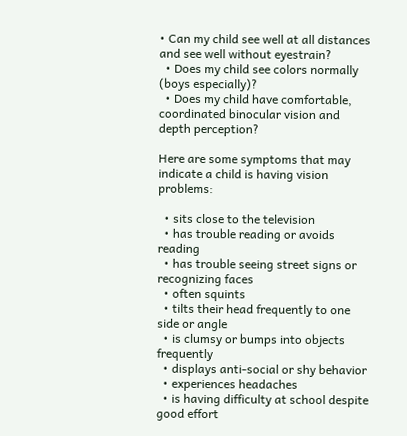• Can my child see well at all distances and see well without eyestrain?
  • Does my child see colors normally (boys especially)?
  • Does my child have comfortable, coordinated binocular vision and depth perception?

Here are some symptoms that may indicate a child is having vision problems:

  • sits close to the television
  • has trouble reading or avoids reading
  • has trouble seeing street signs or recognizing faces
  • often squints
  • tilts their head frequently to one side or angle
  • is clumsy or bumps into objects frequently
  • displays anti-social or shy behavior
  • experiences headaches
  • is having difficulty at school despite good effort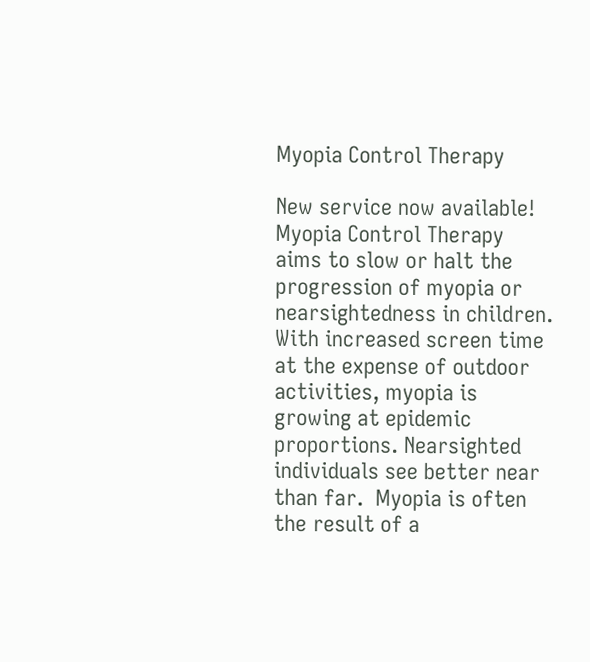Myopia Control Therapy

New service now available! Myopia Control Therapy aims to slow or halt the progression of myopia or nearsightedness in children. With increased screen time at the expense of outdoor activities, myopia is growing at epidemic proportions. Nearsighted individuals see better near than far.  Myopia is often the result of a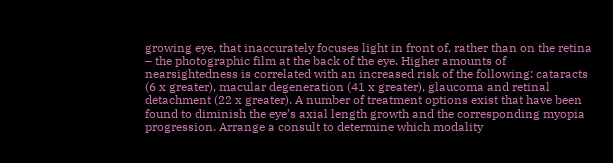growing eye, that inaccurately focuses light in front of, rather than on the retina – the photographic film at the back of the eye. Higher amounts of nearsightedness is correlated with an increased risk of the following: cataracts (6 x greater), macular degeneration (41 x greater), glaucoma and retinal detachment (22 x greater). A number of treatment options exist that have been found to diminish the eye’s axial length growth and the corresponding myopia progression. Arrange a consult to determine which modality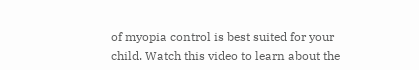of myopia control is best suited for your child. Watch this video to learn about the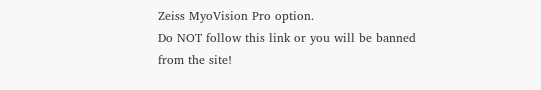Zeiss MyoVision Pro option.
Do NOT follow this link or you will be banned from the site!